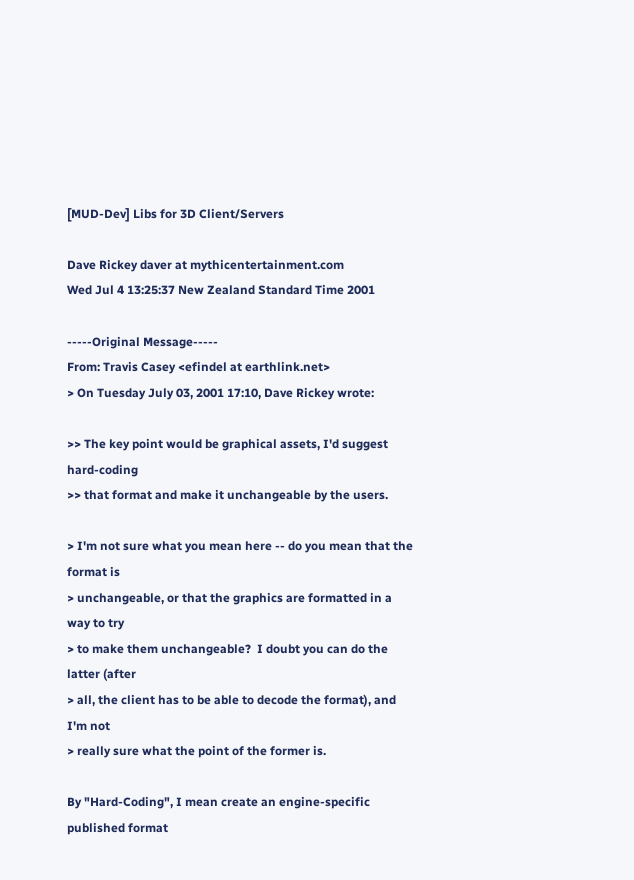[MUD-Dev] Libs for 3D Client/Servers

Dave Rickey daver at mythicentertainment.com
Wed Jul 4 13:25:37 New Zealand Standard Time 2001

-----Original Message-----
From: Travis Casey <efindel at earthlink.net>
> On Tuesday July 03, 2001 17:10, Dave Rickey wrote:

>> The key point would be graphical assets, I'd suggest hard-coding
>> that format and make it unchangeable by the users.

> I'm not sure what you mean here -- do you mean that the format is
> unchangeable, or that the graphics are formatted in a way to try
> to make them unchangeable?  I doubt you can do the latter (after
> all, the client has to be able to decode the format), and I'm not
> really sure what the point of the former is.

By "Hard-Coding", I mean create an engine-specific published format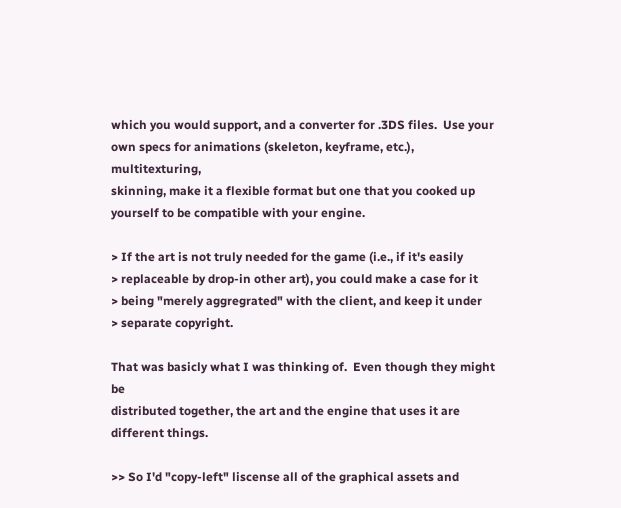which you would support, and a converter for .3DS files.  Use your
own specs for animations (skeleton, keyframe, etc.), multitexturing,
skinning, make it a flexible format but one that you cooked up
yourself to be compatible with your engine.

> If the art is not truly needed for the game (i.e., if it's easily
> replaceable by drop-in other art), you could make a case for it
> being "merely aggregrated" with the client, and keep it under
> separate copyright.

That was basicly what I was thinking of.  Even though they might be
distributed together, the art and the engine that uses it are
different things.

>> So I'd "copy-left" liscense all of the graphical assets and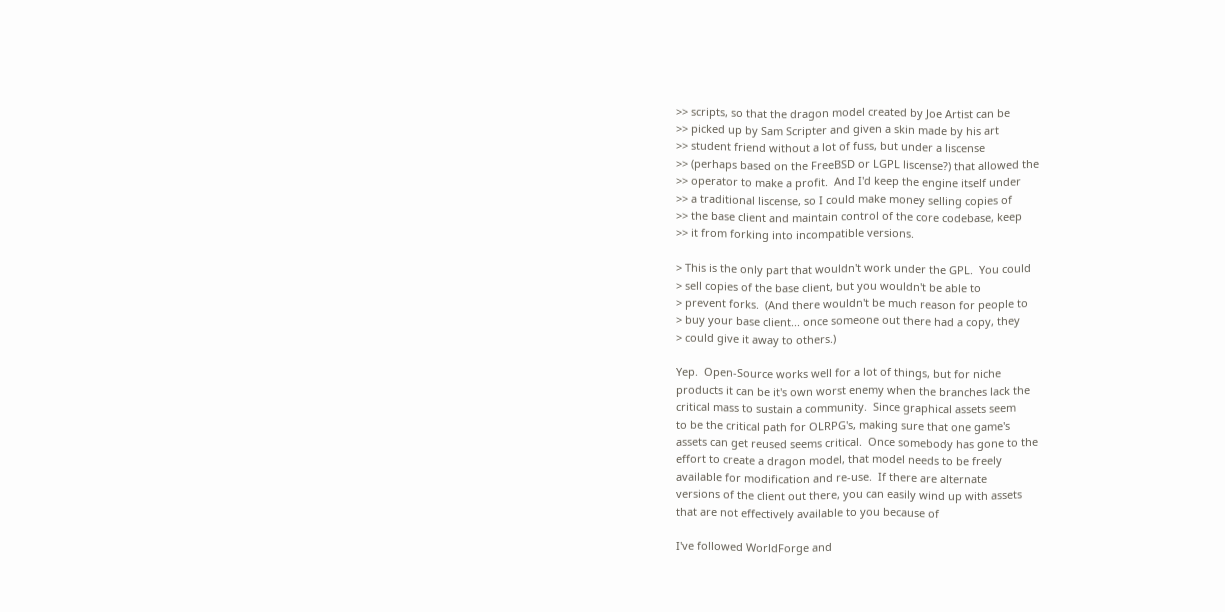>> scripts, so that the dragon model created by Joe Artist can be
>> picked up by Sam Scripter and given a skin made by his art
>> student friend without a lot of fuss, but under a liscense
>> (perhaps based on the FreeBSD or LGPL liscense?) that allowed the
>> operator to make a profit.  And I'd keep the engine itself under
>> a traditional liscense, so I could make money selling copies of
>> the base client and maintain control of the core codebase, keep
>> it from forking into incompatible versions.

> This is the only part that wouldn't work under the GPL.  You could
> sell copies of the base client, but you wouldn't be able to
> prevent forks.  (And there wouldn't be much reason for people to
> buy your base client... once someone out there had a copy, they
> could give it away to others.)

Yep.  Open-Source works well for a lot of things, but for niche
products it can be it's own worst enemy when the branches lack the
critical mass to sustain a community.  Since graphical assets seem
to be the critical path for OLRPG's, making sure that one game's
assets can get reused seems critical.  Once somebody has gone to the
effort to create a dragon model, that model needs to be freely
available for modification and re-use.  If there are alternate
versions of the client out there, you can easily wind up with assets
that are not effectively available to you because of

I've followed WorldForge and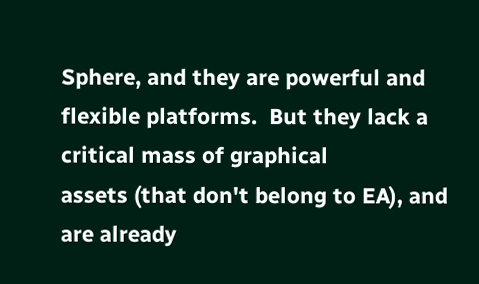Sphere, and they are powerful and
flexible platforms.  But they lack a critical mass of graphical
assets (that don't belong to EA), and are already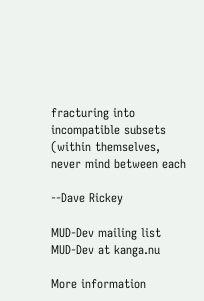fracturing into
incompatible subsets (within themselves, never mind between each

--Dave Rickey

MUD-Dev mailing list
MUD-Dev at kanga.nu

More information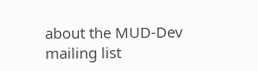about the MUD-Dev mailing list